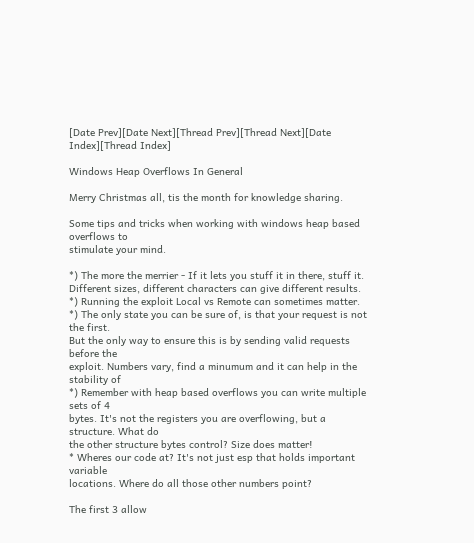[Date Prev][Date Next][Thread Prev][Thread Next][Date Index][Thread Index]

Windows Heap Overflows In General

Merry Christmas all, tis the month for knowledge sharing.

Some tips and tricks when working with windows heap based overflows to
stimulate your mind.

*) The more the merrier - If it lets you stuff it in there, stuff it.
Different sizes, different characters can give different results.
*) Running the exploit Local vs Remote can sometimes matter.
*) The only state you can be sure of, is that your request is not the first.
But the only way to ensure this is by sending valid requests before the
exploit. Numbers vary, find a minumum and it can help in the stability of
*) Remember with heap based overflows you can write multiple sets of 4
bytes. It's not the registers you are overflowing, but a structure. What do
the other structure bytes control? Size does matter!
* Wheres our code at? It's not just esp that holds important variable
locations. Where do all those other numbers point?

The first 3 allow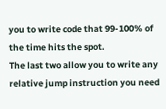you to write code that 99-100% of the time hits the spot.
The last two allow you to write any relative jump instruction you need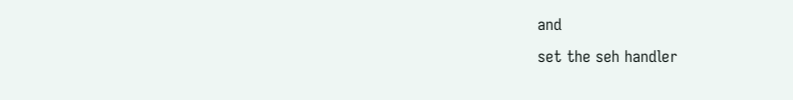and
set the seh handler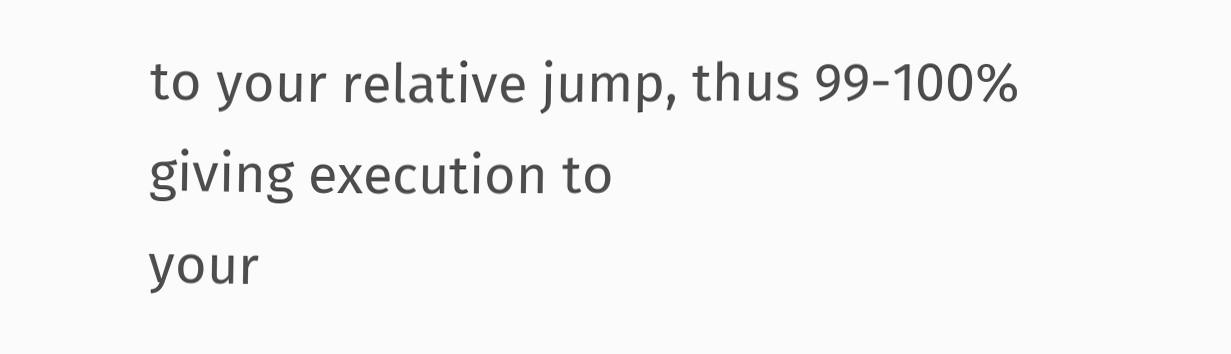to your relative jump, thus 99-100% giving execution to
your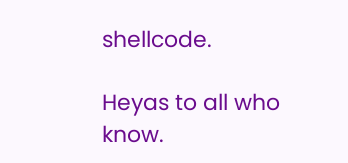shellcode.

Heyas to all who know.